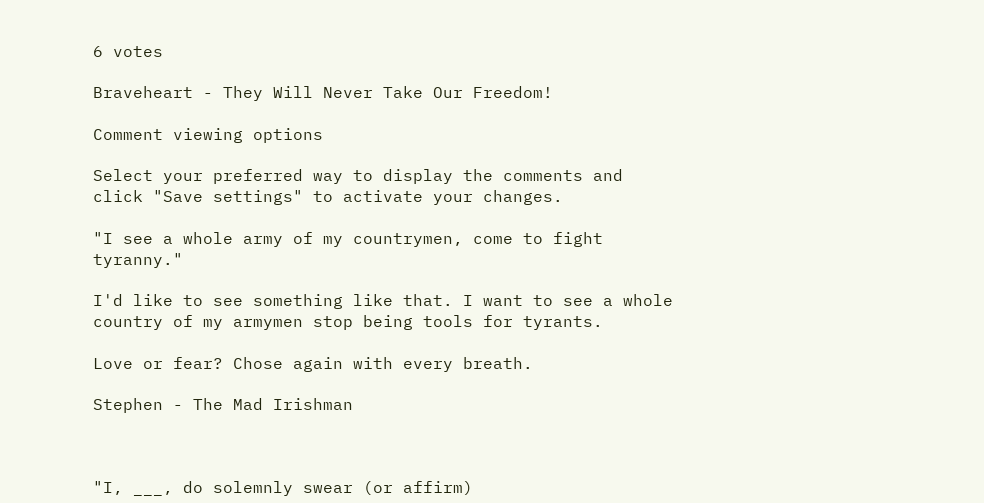6 votes

Braveheart - They Will Never Take Our Freedom!

Comment viewing options

Select your preferred way to display the comments and click "Save settings" to activate your changes.

"I see a whole army of my countrymen, come to fight tyranny."

I'd like to see something like that. I want to see a whole country of my armymen stop being tools for tyrants.

Love or fear? Chose again with every breath.

Stephen - The Mad Irishman



"I, ___, do solemnly swear (or affirm)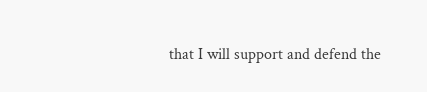that I will support and defend the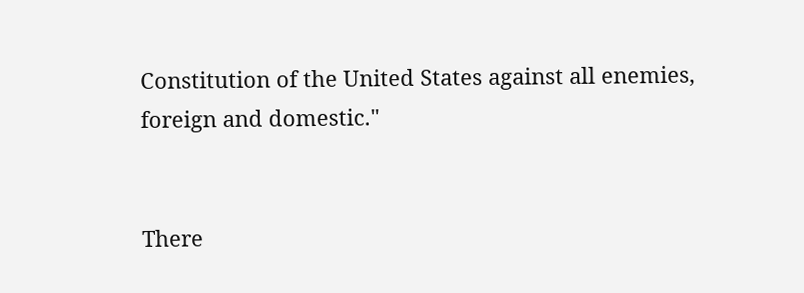Constitution of the United States against all enemies, foreign and domestic."


There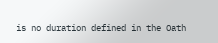is no duration defined in the Oath